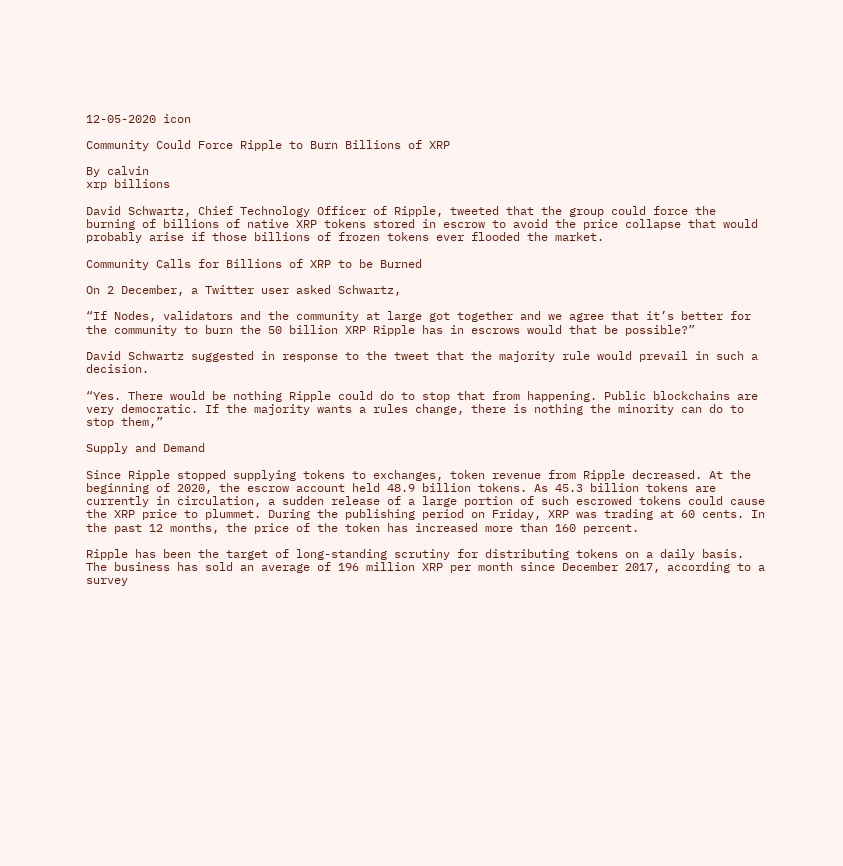12-05-2020 icon

Community Could Force Ripple to Burn Billions of XRP

By calvin
xrp billions

David Schwartz, Chief Technology Officer of Ripple, tweeted that the group could force the burning of billions of native XRP tokens stored in escrow to avoid the price collapse that would probably arise if those billions of frozen tokens ever flooded the market.

Community Calls for Billions of XRP to be Burned

On 2 December, a Twitter user asked Schwartz,

“If Nodes, validators and the community at large got together and we agree that it’s better for the community to burn the 50 billion XRP Ripple has in escrows would that be possible?”

David Schwartz suggested in response to the tweet that the majority rule would prevail in such a decision.

“Yes. There would be nothing Ripple could do to stop that from happening. Public blockchains are very democratic. If the majority wants a rules change, there is nothing the minority can do to stop them,”

Supply and Demand

Since Ripple stopped supplying tokens to exchanges, token revenue from Ripple decreased. At the beginning of 2020, the escrow account held 48.9 billion tokens. As 45.3 billion tokens are currently in circulation, a sudden release of a large portion of such escrowed tokens could cause the XRP price to plummet. During the publishing period on Friday, XRP was trading at 60 cents. In the past 12 months, the price of the token has increased more than 160 percent.

Ripple has been the target of long-standing scrutiny for distributing tokens on a daily basis. The business has sold an average of 196 million XRP per month since December 2017, according to a survey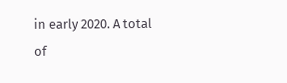in early 2020. A total of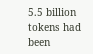5.5 billion tokens had been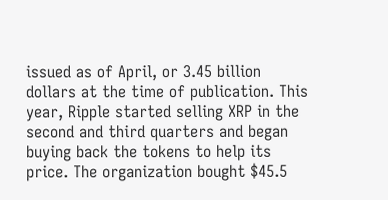issued as of April, or 3.45 billion dollars at the time of publication. This year, Ripple started selling XRP in the second and third quarters and began buying back the tokens to help its price. The organization bought $45.5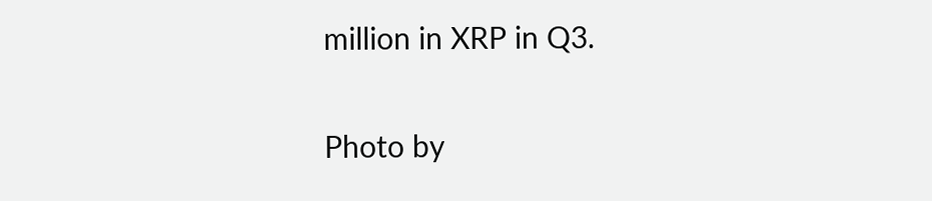million in XRP in Q3.

Photo by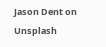Jason Dent on Unsplash